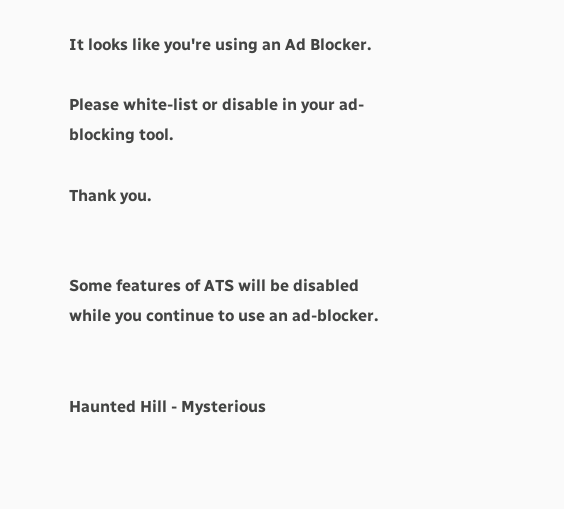It looks like you're using an Ad Blocker.

Please white-list or disable in your ad-blocking tool.

Thank you.


Some features of ATS will be disabled while you continue to use an ad-blocker.


Haunted Hill - Mysterious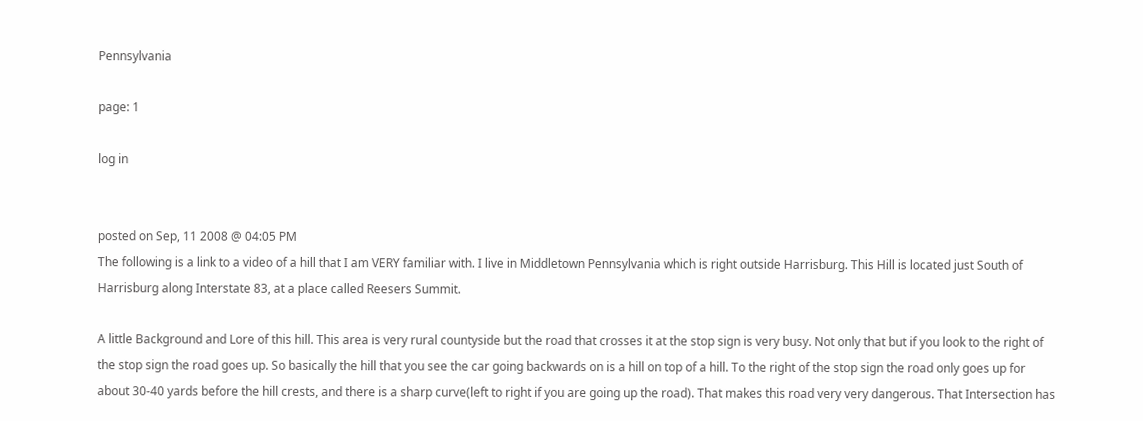Pennsylvania

page: 1

log in


posted on Sep, 11 2008 @ 04:05 PM
The following is a link to a video of a hill that I am VERY familiar with. I live in Middletown Pennsylvania which is right outside Harrisburg. This Hill is located just South of Harrisburg along Interstate 83, at a place called Reesers Summit.

A little Background and Lore of this hill. This area is very rural countyside but the road that crosses it at the stop sign is very busy. Not only that but if you look to the right of the stop sign the road goes up. So basically the hill that you see the car going backwards on is a hill on top of a hill. To the right of the stop sign the road only goes up for about 30-40 yards before the hill crests, and there is a sharp curve(left to right if you are going up the road). That makes this road very very dangerous. That Intersection has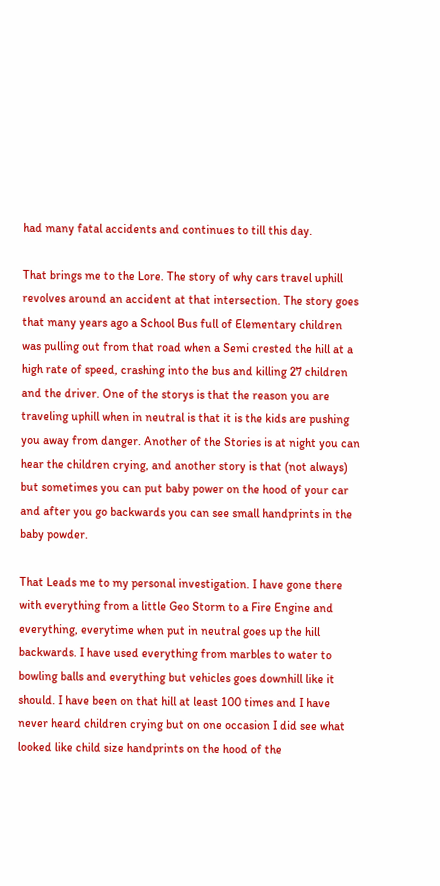had many fatal accidents and continues to till this day.

That brings me to the Lore. The story of why cars travel uphill revolves around an accident at that intersection. The story goes that many years ago a School Bus full of Elementary children was pulling out from that road when a Semi crested the hill at a high rate of speed, crashing into the bus and killing 27 children and the driver. One of the storys is that the reason you are traveling uphill when in neutral is that it is the kids are pushing you away from danger. Another of the Stories is at night you can hear the children crying, and another story is that (not always) but sometimes you can put baby power on the hood of your car and after you go backwards you can see small handprints in the baby powder.

That Leads me to my personal investigation. I have gone there with everything from a little Geo Storm to a Fire Engine and everything, everytime when put in neutral goes up the hill backwards. I have used everything from marbles to water to bowling balls and everything but vehicles goes downhill like it should. I have been on that hill at least 100 times and I have never heard children crying but on one occasion I did see what looked like child size handprints on the hood of the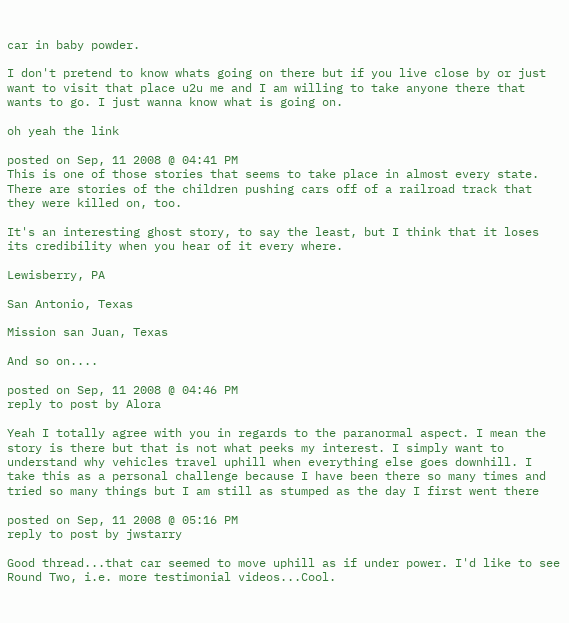car in baby powder.

I don't pretend to know whats going on there but if you live close by or just want to visit that place u2u me and I am willing to take anyone there that wants to go. I just wanna know what is going on.

oh yeah the link

posted on Sep, 11 2008 @ 04:41 PM
This is one of those stories that seems to take place in almost every state. There are stories of the children pushing cars off of a railroad track that they were killed on, too.

It's an interesting ghost story, to say the least, but I think that it loses its credibility when you hear of it every where.

Lewisberry, PA

San Antonio, Texas

Mission san Juan, Texas

And so on....

posted on Sep, 11 2008 @ 04:46 PM
reply to post by Alora

Yeah I totally agree with you in regards to the paranormal aspect. I mean the story is there but that is not what peeks my interest. I simply want to understand why vehicles travel uphill when everything else goes downhill. I take this as a personal challenge because I have been there so many times and tried so many things but I am still as stumped as the day I first went there

posted on Sep, 11 2008 @ 05:16 PM
reply to post by jwstarry

Good thread...that car seemed to move uphill as if under power. I'd like to see Round Two, i.e. more testimonial videos...Cool.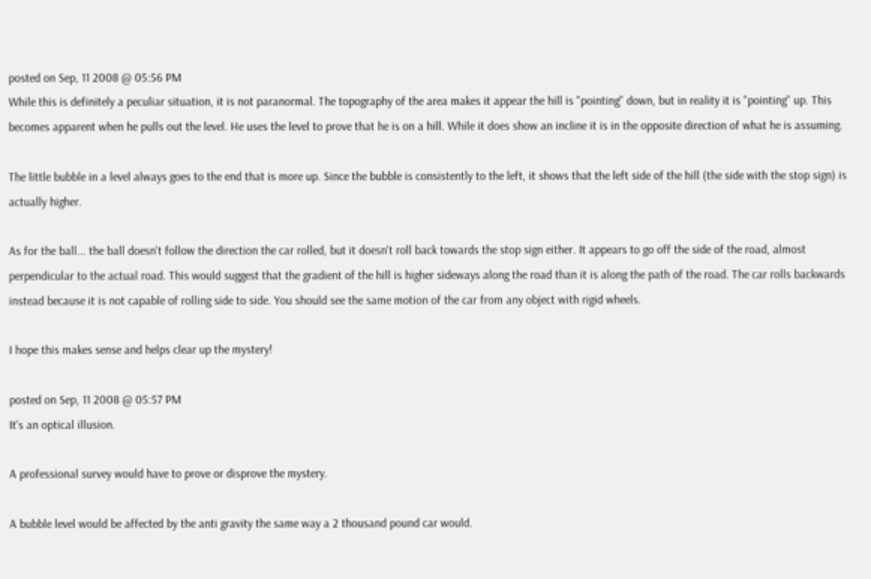posted on Sep, 11 2008 @ 05:56 PM
While this is definitely a peculiar situation, it is not paranormal. The topography of the area makes it appear the hill is "pointing" down, but in reality it is "pointing" up. This becomes apparent when he pulls out the level. He uses the level to prove that he is on a hill. While it does show an incline it is in the opposite direction of what he is assuming.

The little bubble in a level always goes to the end that is more up. Since the bubble is consistently to the left, it shows that the left side of the hill (the side with the stop sign) is actually higher.

As for the ball... the ball doesn't follow the direction the car rolled, but it doesn't roll back towards the stop sign either. It appears to go off the side of the road, almost perpendicular to the actual road. This would suggest that the gradient of the hill is higher sideways along the road than it is along the path of the road. The car rolls backwards instead because it is not capable of rolling side to side. You should see the same motion of the car from any object with rigid wheels.

I hope this makes sense and helps clear up the mystery!

posted on Sep, 11 2008 @ 05:57 PM
It's an optical illusion.

A professional survey would have to prove or disprove the mystery.

A bubble level would be affected by the anti gravity the same way a 2 thousand pound car would.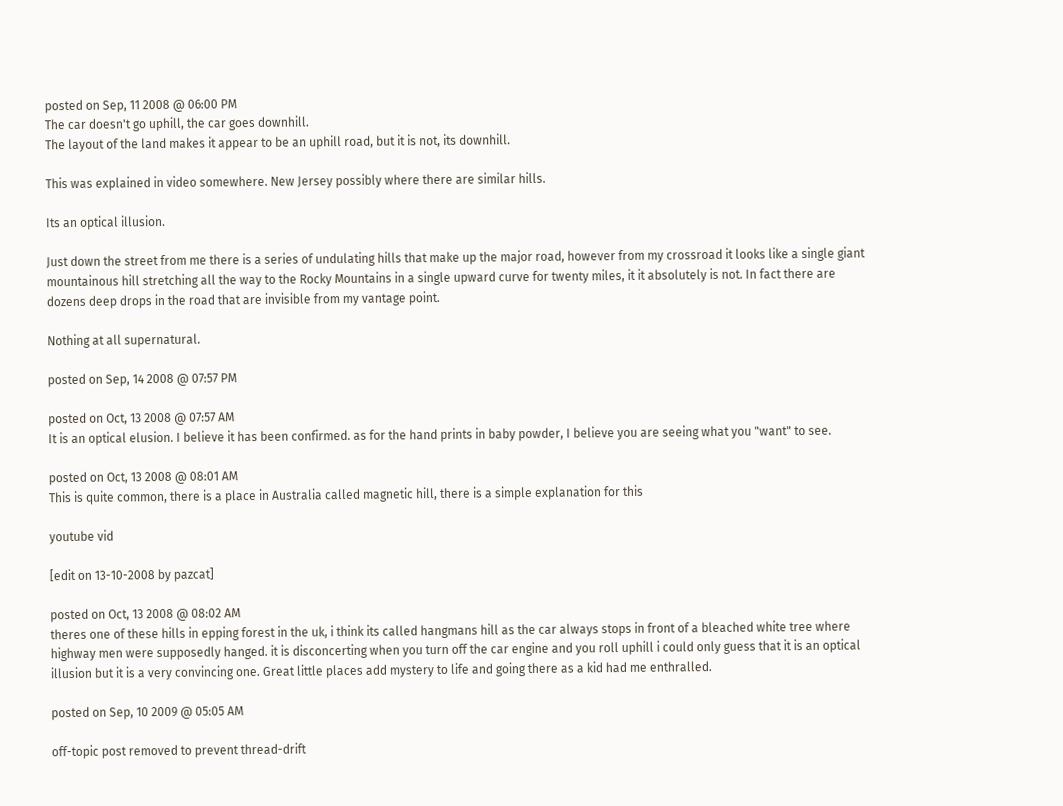posted on Sep, 11 2008 @ 06:00 PM
The car doesn't go uphill, the car goes downhill.
The layout of the land makes it appear to be an uphill road, but it is not, its downhill.

This was explained in video somewhere. New Jersey possibly where there are similar hills.

Its an optical illusion.

Just down the street from me there is a series of undulating hills that make up the major road, however from my crossroad it looks like a single giant mountainous hill stretching all the way to the Rocky Mountains in a single upward curve for twenty miles, it it absolutely is not. In fact there are dozens deep drops in the road that are invisible from my vantage point.

Nothing at all supernatural.

posted on Sep, 14 2008 @ 07:57 PM

posted on Oct, 13 2008 @ 07:57 AM
It is an optical elusion. I believe it has been confirmed. as for the hand prints in baby powder, I believe you are seeing what you "want" to see.

posted on Oct, 13 2008 @ 08:01 AM
This is quite common, there is a place in Australia called magnetic hill, there is a simple explanation for this

youtube vid

[edit on 13-10-2008 by pazcat]

posted on Oct, 13 2008 @ 08:02 AM
theres one of these hills in epping forest in the uk, i think its called hangmans hill as the car always stops in front of a bleached white tree where highway men were supposedly hanged. it is disconcerting when you turn off the car engine and you roll uphill i could only guess that it is an optical illusion but it is a very convincing one. Great little places add mystery to life and going there as a kid had me enthralled.

posted on Sep, 10 2009 @ 05:05 AM

off-topic post removed to prevent thread-drift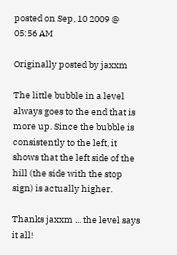posted on Sep, 10 2009 @ 05:56 AM

Originally posted by jaxxm

The little bubble in a level always goes to the end that is more up. Since the bubble is consistently to the left, it shows that the left side of the hill (the side with the stop sign) is actually higher.

Thanks jaxxm ... the level says it all!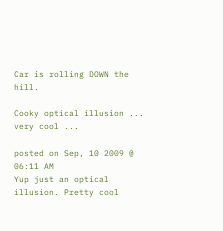Car is rolling DOWN the hill.

Cooky optical illusion ... very cool ...

posted on Sep, 10 2009 @ 06:11 AM
Yup just an optical illusion. Pretty cool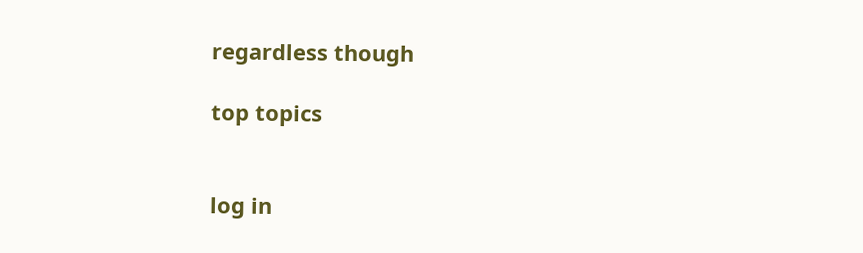regardless though

top topics


log in